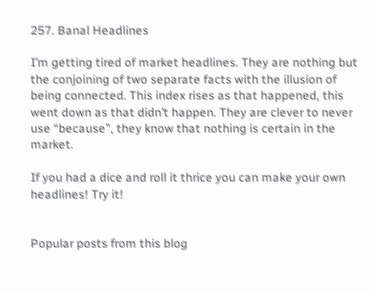257. Banal Headlines

I’m getting tired of market headlines. They are nothing but the conjoining of two separate facts with the illusion of being connected. This index rises as that happened, this went down as that didn’t happen. They are clever to never use “because”, they know that nothing is certain in the market.

If you had a dice and roll it thrice you can make your own headlines! Try it!


Popular posts from this blog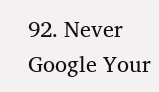92. Never Google Your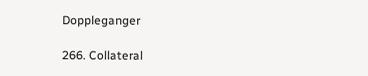Doppleganger

266. Collateral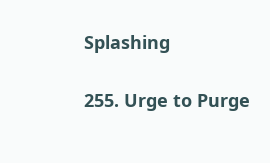Splashing

255. Urge to Purge